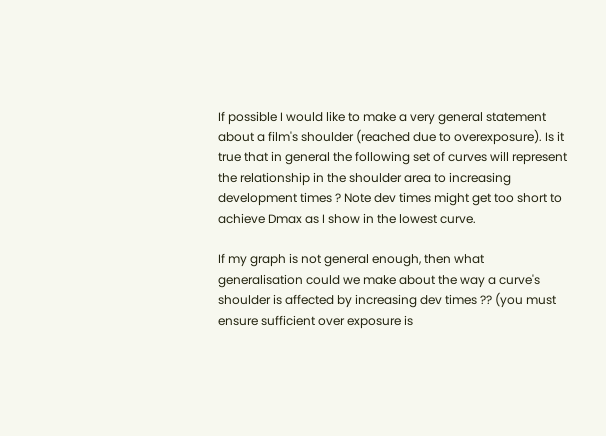If possible I would like to make a very general statement about a film's shoulder (reached due to overexposure). Is it true that in general the following set of curves will represent the relationship in the shoulder area to increasing development times ? Note dev times might get too short to achieve Dmax as I show in the lowest curve.

If my graph is not general enough, then what generalisation could we make about the way a curve's shoulder is affected by increasing dev times ?? (you must ensure sufficient over exposure is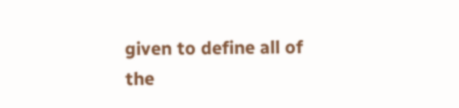given to define all of the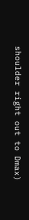shoulder right out to Dmax)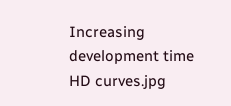Increasing development time HD curves.jpg